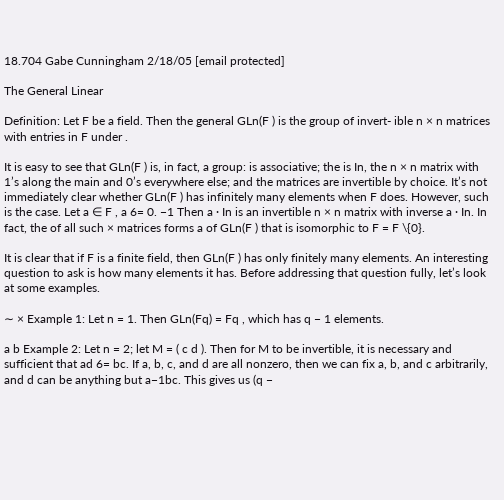18.704 Gabe Cunningham 2/18/05 [email protected]

The General Linear

Definition: Let F be a field. Then the general GLn(F ) is the group of invert- ible n × n matrices with entries in F under .

It is easy to see that GLn(F ) is, in fact, a group: is associative; the is In, the n × n matrix with 1’s along the main and 0’s everywhere else; and the matrices are invertible by choice. It’s not immediately clear whether GLn(F ) has infinitely many elements when F does. However, such is the case. Let a ∈ F , a 6= 0. −1 Then a · In is an invertible n × n matrix with inverse a · In. In fact, the of all such × matrices forms a of GLn(F ) that is isomorphic to F = F \{0}.

It is clear that if F is a finite field, then GLn(F ) has only finitely many elements. An interesting question to ask is how many elements it has. Before addressing that question fully, let’s look at some examples.

∼ × Example 1: Let n = 1. Then GLn(Fq) = Fq , which has q − 1 elements.

a b Example 2: Let n = 2; let M = ( c d ). Then for M to be invertible, it is necessary and sufficient that ad 6= bc. If a, b, c, and d are all nonzero, then we can fix a, b, and c arbitrarily, and d can be anything but a−1bc. This gives us (q −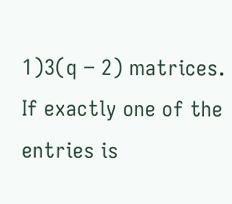1)3(q − 2) matrices. If exactly one of the entries is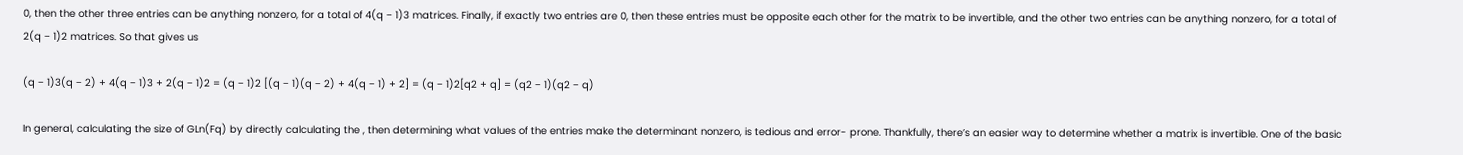0, then the other three entries can be anything nonzero, for a total of 4(q − 1)3 matrices. Finally, if exactly two entries are 0, then these entries must be opposite each other for the matrix to be invertible, and the other two entries can be anything nonzero, for a total of 2(q − 1)2 matrices. So that gives us

(q − 1)3(q − 2) + 4(q − 1)3 + 2(q − 1)2 = (q − 1)2 [(q − 1)(q − 2) + 4(q − 1) + 2] = (q − 1)2[q2 + q] = (q2 − 1)(q2 − q)

In general, calculating the size of GLn(Fq) by directly calculating the , then determining what values of the entries make the determinant nonzero, is tedious and error- prone. Thankfully, there’s an easier way to determine whether a matrix is invertible. One of the basic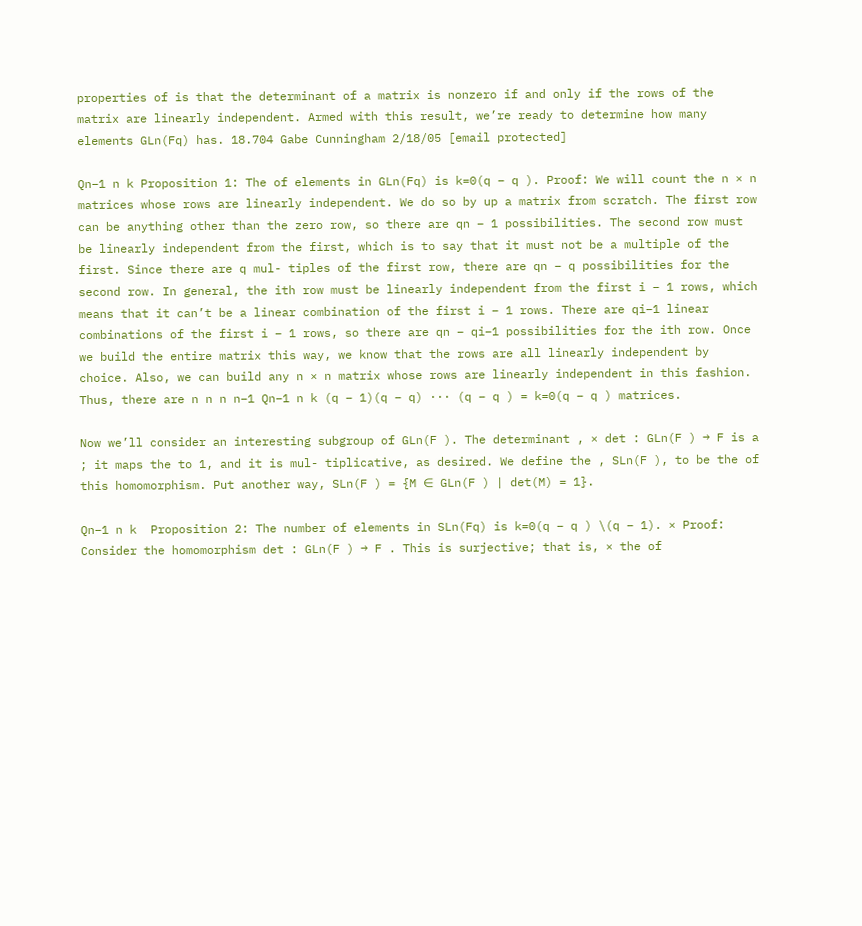properties of is that the determinant of a matrix is nonzero if and only if the rows of the matrix are linearly independent. Armed with this result, we’re ready to determine how many elements GLn(Fq) has. 18.704 Gabe Cunningham 2/18/05 [email protected]

Qn−1 n k Proposition 1: The of elements in GLn(Fq) is k=0(q − q ). Proof: We will count the n × n matrices whose rows are linearly independent. We do so by up a matrix from scratch. The first row can be anything other than the zero row, so there are qn − 1 possibilities. The second row must be linearly independent from the first, which is to say that it must not be a multiple of the first. Since there are q mul- tiples of the first row, there are qn − q possibilities for the second row. In general, the ith row must be linearly independent from the first i − 1 rows, which means that it can’t be a linear combination of the first i − 1 rows. There are qi−1 linear combinations of the first i − 1 rows, so there are qn − qi−1 possibilities for the ith row. Once we build the entire matrix this way, we know that the rows are all linearly independent by choice. Also, we can build any n × n matrix whose rows are linearly independent in this fashion. Thus, there are n n n n−1 Qn−1 n k (q − 1)(q − q) ··· (q − q ) = k=0(q − q ) matrices.

Now we’ll consider an interesting subgroup of GLn(F ). The determinant , × det : GLn(F ) → F is a ; it maps the to 1, and it is mul- tiplicative, as desired. We define the , SLn(F ), to be the of this homomorphism. Put another way, SLn(F ) = {M ∈ GLn(F ) | det(M) = 1}.

Qn−1 n k  Proposition 2: The number of elements in SLn(Fq) is k=0(q − q ) \(q − 1). × Proof: Consider the homomorphism det : GLn(F ) → F . This is surjective; that is, × the of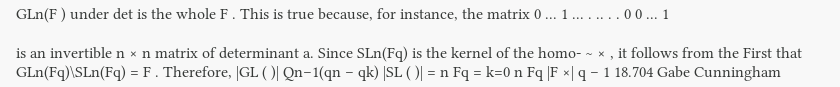GLn(F ) under det is the whole F . This is true because, for instance, the matrix 0 ... 1 ... . .. . . 0 0 ... 1

is an invertible n × n matrix of determinant a. Since SLn(Fq) is the kernel of the homo- ∼ × , it follows from the First that GLn(Fq)\SLn(Fq) = F . Therefore, |GL ( )| Qn−1(qn − qk) |SL ( )| = n Fq = k=0 n Fq |F ×| q − 1 18.704 Gabe Cunningham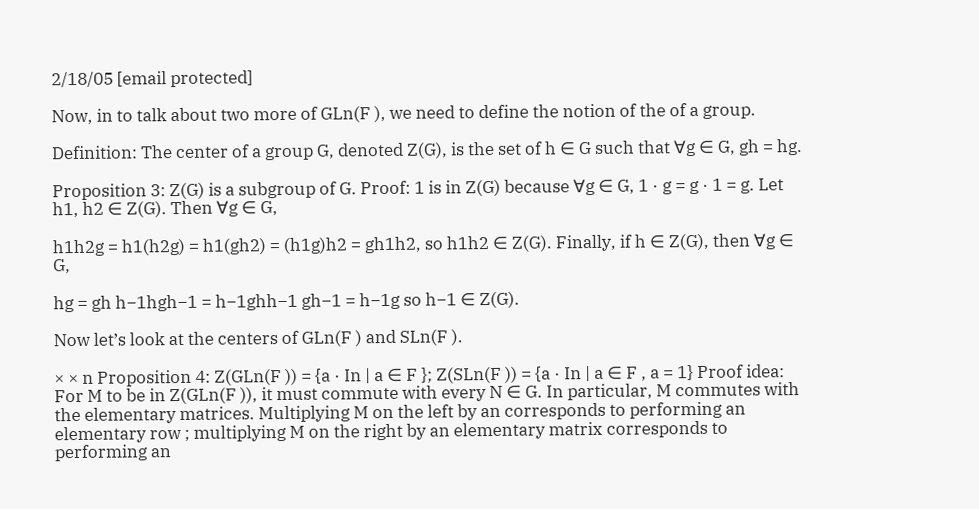2/18/05 [email protected]

Now, in to talk about two more of GLn(F ), we need to define the notion of the of a group.

Definition: The center of a group G, denoted Z(G), is the set of h ∈ G such that ∀g ∈ G, gh = hg.

Proposition 3: Z(G) is a subgroup of G. Proof: 1 is in Z(G) because ∀g ∈ G, 1 · g = g · 1 = g. Let h1, h2 ∈ Z(G). Then ∀g ∈ G,

h1h2g = h1(h2g) = h1(gh2) = (h1g)h2 = gh1h2, so h1h2 ∈ Z(G). Finally, if h ∈ Z(G), then ∀g ∈ G,

hg = gh h−1hgh−1 = h−1ghh−1 gh−1 = h−1g so h−1 ∈ Z(G).

Now let’s look at the centers of GLn(F ) and SLn(F ).

× × n Proposition 4: Z(GLn(F )) = {a · In | a ∈ F }; Z(SLn(F )) = {a · In | a ∈ F , a = 1} Proof idea: For M to be in Z(GLn(F )), it must commute with every N ∈ G. In particular, M commutes with the elementary matrices. Multiplying M on the left by an corresponds to performing an elementary row ; multiplying M on the right by an elementary matrix corresponds to performing an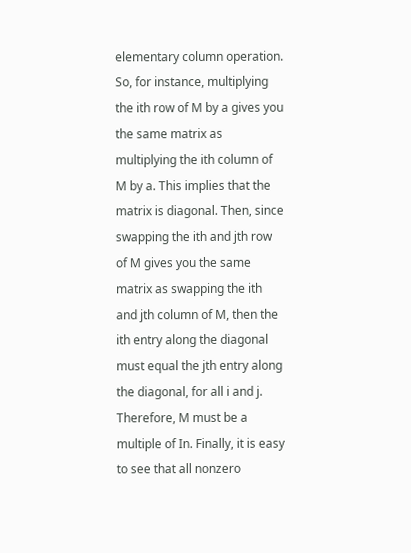elementary column operation. So, for instance, multiplying the ith row of M by a gives you the same matrix as multiplying the ith column of M by a. This implies that the matrix is diagonal. Then, since swapping the ith and jth row of M gives you the same matrix as swapping the ith and jth column of M, then the ith entry along the diagonal must equal the jth entry along the diagonal, for all i and j. Therefore, M must be a multiple of In. Finally, it is easy to see that all nonzero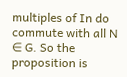multiples of In do commute with all N ∈ G. So the proposition is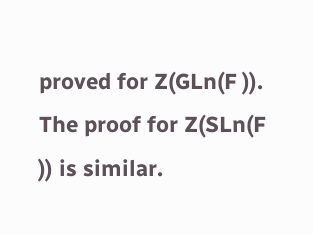proved for Z(GLn(F )). The proof for Z(SLn(F )) is similar.